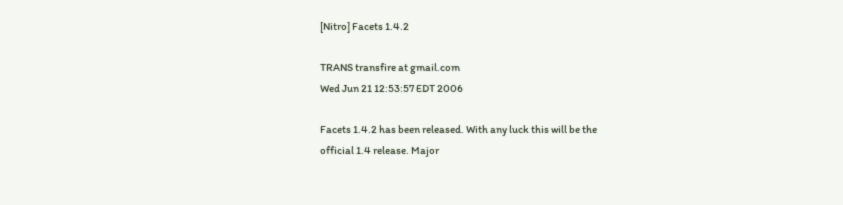[Nitro] Facets 1.4.2

TRANS transfire at gmail.com
Wed Jun 21 12:53:57 EDT 2006

Facets 1.4.2 has been released. With any luck this will be the
official 1.4 release. Major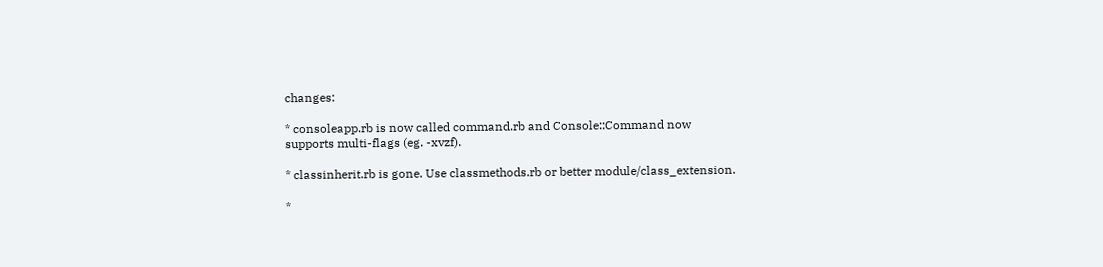changes:

* consoleapp.rb is now called command.rb and Console::Command now
supports multi-flags (eg. -xvzf).

* classinherit.rb is gone. Use classmethods.rb or better module/class_extension.

*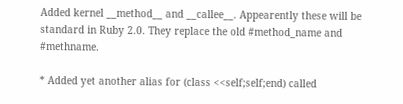Added kernel __method__ and __callee__. Appearently these will be
standard in Ruby 2.0. They replace the old #method_name and #methname.

* Added yet another alias for (class <<self;self;end) called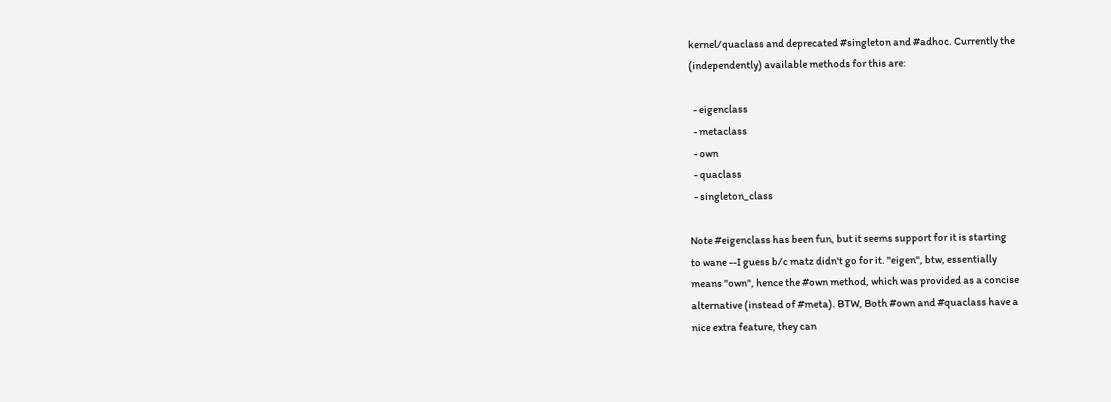kernel/quaclass and deprecated #singleton and #adhoc. Currently the
(independently) available methods for this are:

  - eigenclass
  - metaclass
  - own
  - quaclass
  - singleton_class

Note #eigenclass has been fun, but it seems support for it is starting
to wane --I guess b/c matz didn't go for it. "eigen", btw, essentially
means "own", hence the #own method, which was provided as a concise
alternative (instead of #meta). BTW, Both #own and #quaclass have a
nice extra feature, they can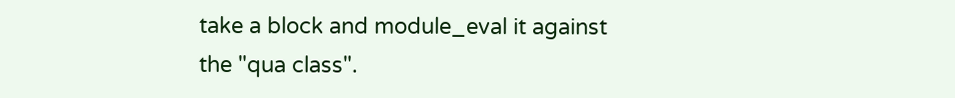take a block and module_eval it against
the "qua class".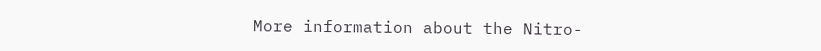More information about the Nitro-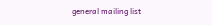general mailing list